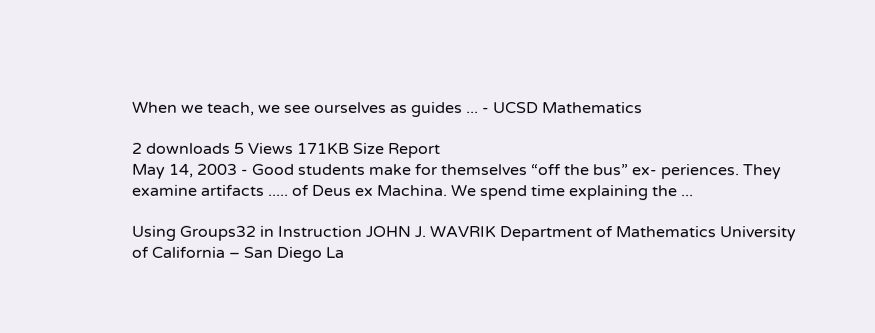When we teach, we see ourselves as guides ... - UCSD Mathematics

2 downloads 5 Views 171KB Size Report
May 14, 2003 - Good students make for themselves “off the bus” ex- periences. They examine artifacts ..... of Deus ex Machina. We spend time explaining the ...

Using Groups32 in Instruction JOHN J. WAVRIK Department of Mathematics University of California – San Diego La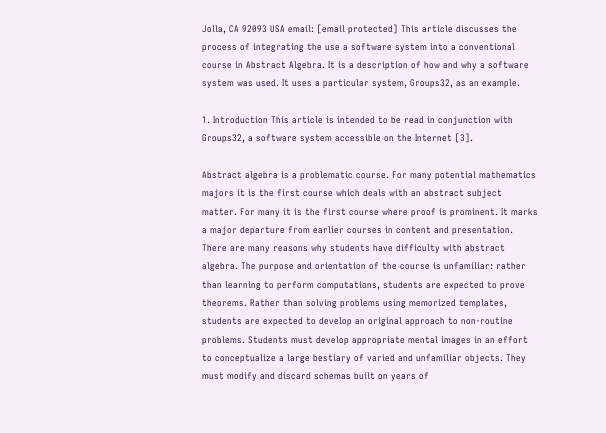Jolla, CA 92093 USA email: [email protected] This article discusses the process of integrating the use a software system into a conventional course in Abstract Algebra. It is a description of how and why a software system was used. It uses a particular system, Groups32, as an example.

1. Introduction This article is intended to be read in conjunction with Groups32, a software system accessible on the Internet [3].

Abstract algebra is a problematic course. For many potential mathematics majors it is the first course which deals with an abstract subject matter. For many it is the first course where proof is prominent. It marks a major departure from earlier courses in content and presentation. There are many reasons why students have difficulty with abstract algebra. The purpose and orientation of the course is unfamiliar: rather than learning to perform computations, students are expected to prove theorems. Rather than solving problems using memorized templates, students are expected to develop an original approach to non-routine problems. Students must develop appropriate mental images in an effort to conceptualize a large bestiary of varied and unfamiliar objects. They must modify and discard schemas built on years of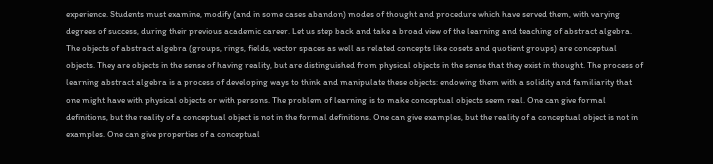experience. Students must examine, modify (and in some cases abandon) modes of thought and procedure which have served them, with varying degrees of success, during their previous academic career. Let us step back and take a broad view of the learning and teaching of abstract algebra. The objects of abstract algebra (groups, rings, fields, vector spaces as well as related concepts like cosets and quotient groups) are conceptual objects. They are objects in the sense of having reality, but are distinguished from physical objects in the sense that they exist in thought. The process of learning abstract algebra is a process of developing ways to think and manipulate these objects: endowing them with a solidity and familiarity that one might have with physical objects or with persons. The problem of learning is to make conceptual objects seem real. One can give formal definitions, but the reality of a conceptual object is not in the formal definitions. One can give examples, but the reality of a conceptual object is not in examples. One can give properties of a conceptual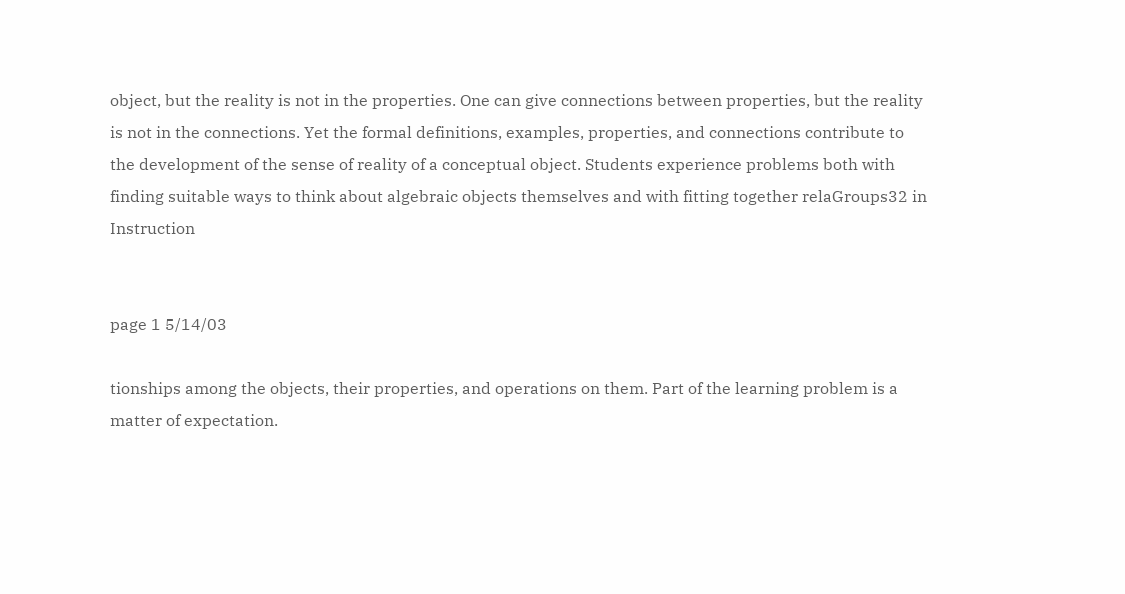object, but the reality is not in the properties. One can give connections between properties, but the reality is not in the connections. Yet the formal definitions, examples, properties, and connections contribute to the development of the sense of reality of a conceptual object. Students experience problems both with finding suitable ways to think about algebraic objects themselves and with fitting together relaGroups32 in Instruction


page 1 5/14/03

tionships among the objects, their properties, and operations on them. Part of the learning problem is a matter of expectation.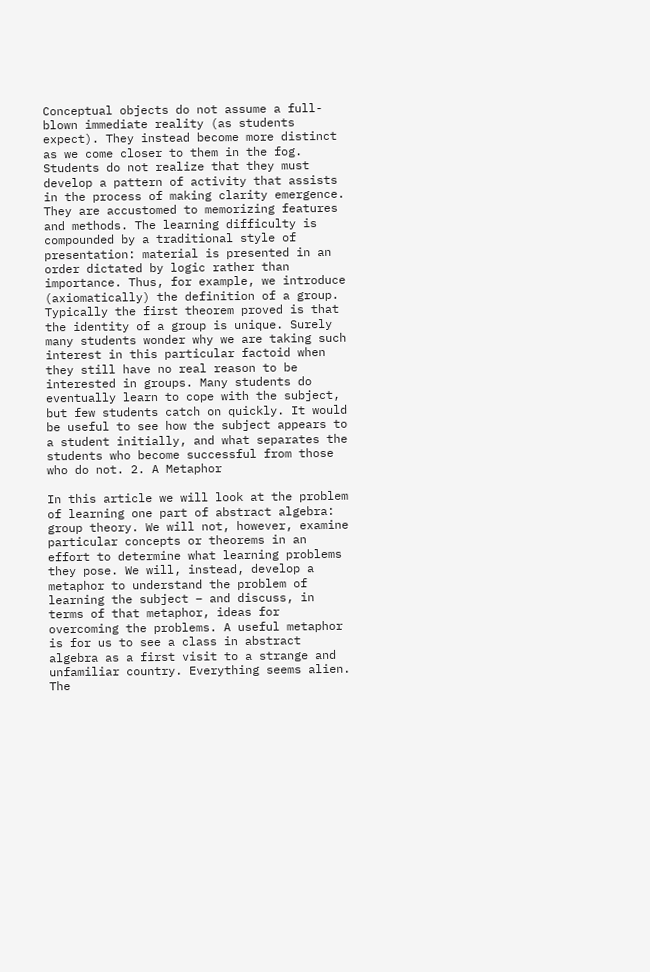Conceptual objects do not assume a full-blown immediate reality (as students expect). They instead become more distinct as we come closer to them in the fog. Students do not realize that they must develop a pattern of activity that assists in the process of making clarity emergence. They are accustomed to memorizing features and methods. The learning difficulty is compounded by a traditional style of presentation: material is presented in an order dictated by logic rather than importance. Thus, for example, we introduce (axiomatically) the definition of a group. Typically the first theorem proved is that the identity of a group is unique. Surely many students wonder why we are taking such interest in this particular factoid when they still have no real reason to be interested in groups. Many students do eventually learn to cope with the subject, but few students catch on quickly. It would be useful to see how the subject appears to a student initially, and what separates the students who become successful from those who do not. 2. A Metaphor

In this article we will look at the problem of learning one part of abstract algebra: group theory. We will not, however, examine particular concepts or theorems in an effort to determine what learning problems they pose. We will, instead, develop a metaphor to understand the problem of learning the subject – and discuss, in terms of that metaphor, ideas for overcoming the problems. A useful metaphor is for us to see a class in abstract algebra as a first visit to a strange and unfamiliar country. Everything seems alien. The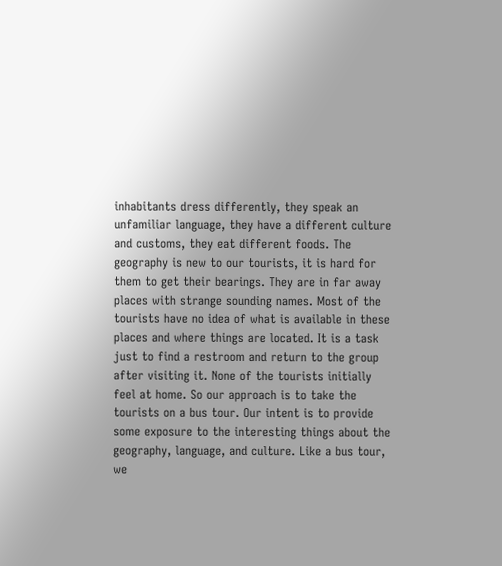inhabitants dress differently, they speak an unfamiliar language, they have a different culture and customs, they eat different foods. The geography is new to our tourists, it is hard for them to get their bearings. They are in far away places with strange sounding names. Most of the tourists have no idea of what is available in these places and where things are located. It is a task just to find a restroom and return to the group after visiting it. None of the tourists initially feel at home. So our approach is to take the tourists on a bus tour. Our intent is to provide some exposure to the interesting things about the geography, language, and culture. Like a bus tour, we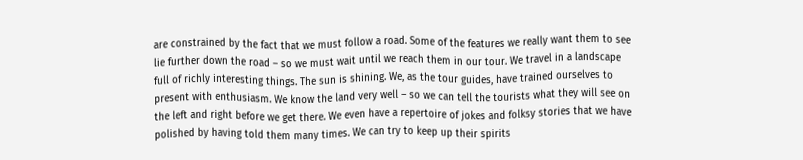are constrained by the fact that we must follow a road. Some of the features we really want them to see lie further down the road – so we must wait until we reach them in our tour. We travel in a landscape full of richly interesting things. The sun is shining. We, as the tour guides, have trained ourselves to present with enthusiasm. We know the land very well – so we can tell the tourists what they will see on the left and right before we get there. We even have a repertoire of jokes and folksy stories that we have polished by having told them many times. We can try to keep up their spirits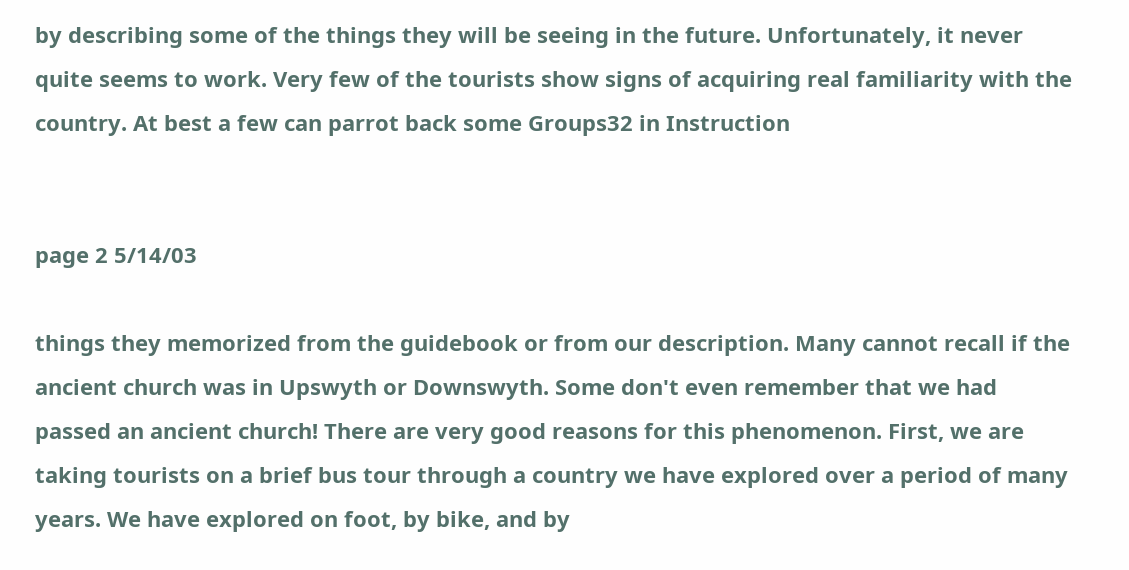by describing some of the things they will be seeing in the future. Unfortunately, it never quite seems to work. Very few of the tourists show signs of acquiring real familiarity with the country. At best a few can parrot back some Groups32 in Instruction


page 2 5/14/03

things they memorized from the guidebook or from our description. Many cannot recall if the ancient church was in Upswyth or Downswyth. Some don't even remember that we had passed an ancient church! There are very good reasons for this phenomenon. First, we are taking tourists on a brief bus tour through a country we have explored over a period of many years. We have explored on foot, by bike, and by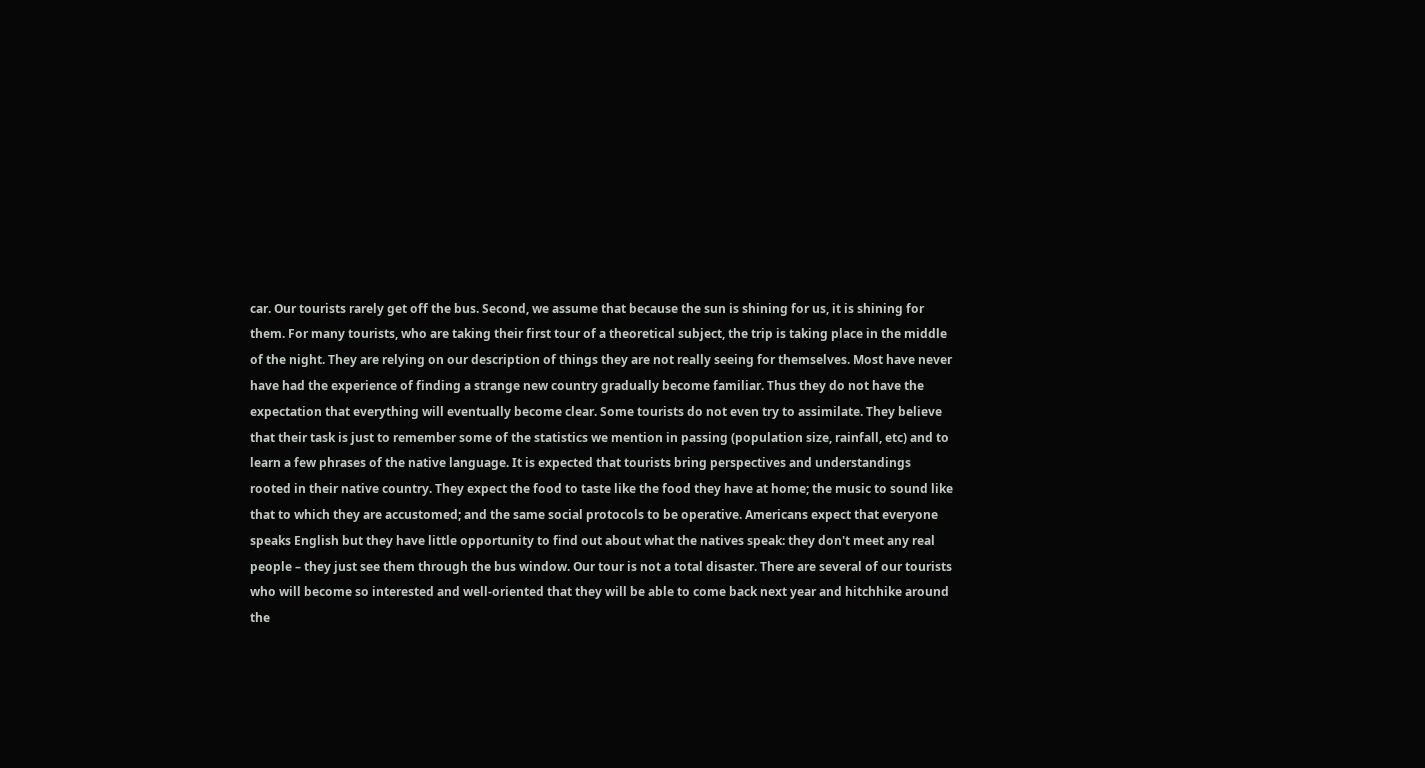car. Our tourists rarely get off the bus. Second, we assume that because the sun is shining for us, it is shining for them. For many tourists, who are taking their first tour of a theoretical subject, the trip is taking place in the middle of the night. They are relying on our description of things they are not really seeing for themselves. Most have never have had the experience of finding a strange new country gradually become familiar. Thus they do not have the expectation that everything will eventually become clear. Some tourists do not even try to assimilate. They believe that their task is just to remember some of the statistics we mention in passing (population size, rainfall, etc) and to learn a few phrases of the native language. It is expected that tourists bring perspectives and understandings rooted in their native country. They expect the food to taste like the food they have at home; the music to sound like that to which they are accustomed; and the same social protocols to be operative. Americans expect that everyone speaks English but they have little opportunity to find out about what the natives speak: they don't meet any real people – they just see them through the bus window. Our tour is not a total disaster. There are several of our tourists who will become so interested and well-oriented that they will be able to come back next year and hitchhike around the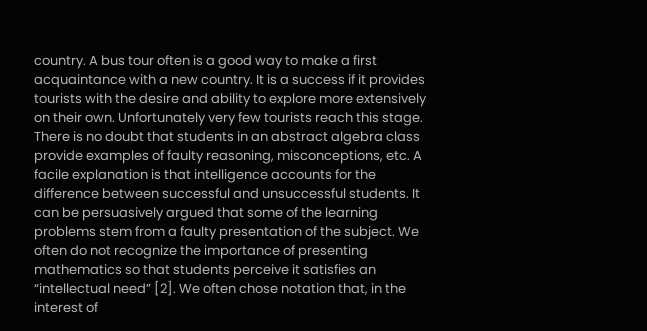country. A bus tour often is a good way to make a first acquaintance with a new country. It is a success if it provides tourists with the desire and ability to explore more extensively on their own. Unfortunately very few tourists reach this stage. There is no doubt that students in an abstract algebra class provide examples of faulty reasoning, misconceptions, etc. A facile explanation is that intelligence accounts for the difference between successful and unsuccessful students. It can be persuasively argued that some of the learning problems stem from a faulty presentation of the subject. We often do not recognize the importance of presenting mathematics so that students perceive it satisfies an “intellectual need” [2]. We often chose notation that, in the interest of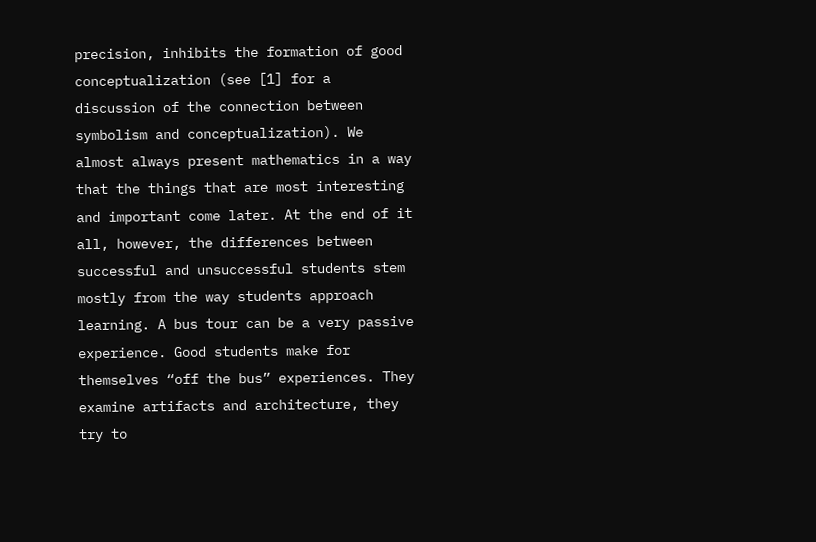precision, inhibits the formation of good conceptualization (see [1] for a discussion of the connection between symbolism and conceptualization). We almost always present mathematics in a way that the things that are most interesting and important come later. At the end of it all, however, the differences between successful and unsuccessful students stem mostly from the way students approach learning. A bus tour can be a very passive experience. Good students make for themselves “off the bus” experiences. They examine artifacts and architecture, they try to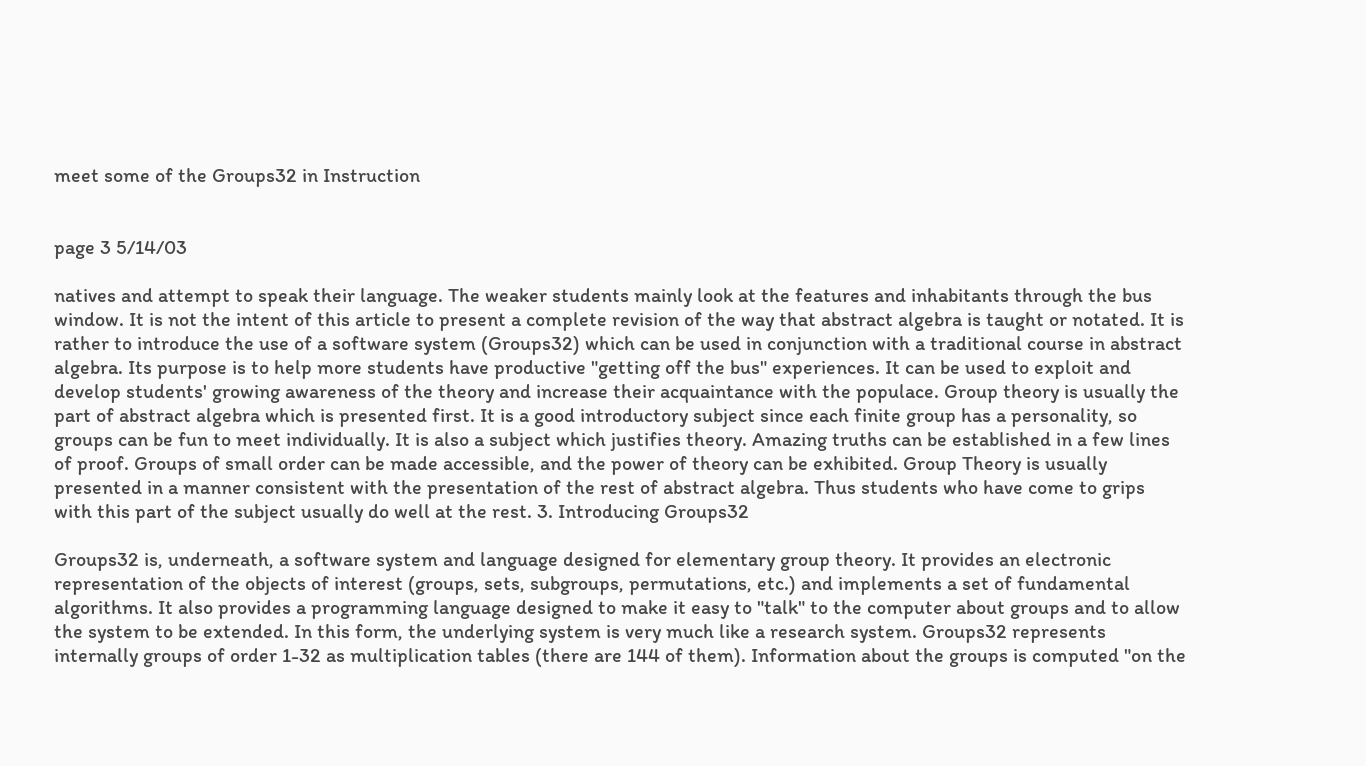meet some of the Groups32 in Instruction


page 3 5/14/03

natives and attempt to speak their language. The weaker students mainly look at the features and inhabitants through the bus window. It is not the intent of this article to present a complete revision of the way that abstract algebra is taught or notated. It is rather to introduce the use of a software system (Groups32) which can be used in conjunction with a traditional course in abstract algebra. Its purpose is to help more students have productive "getting off the bus" experiences. It can be used to exploit and develop students' growing awareness of the theory and increase their acquaintance with the populace. Group theory is usually the part of abstract algebra which is presented first. It is a good introductory subject since each finite group has a personality, so groups can be fun to meet individually. It is also a subject which justifies theory. Amazing truths can be established in a few lines of proof. Groups of small order can be made accessible, and the power of theory can be exhibited. Group Theory is usually presented in a manner consistent with the presentation of the rest of abstract algebra. Thus students who have come to grips with this part of the subject usually do well at the rest. 3. Introducing Groups32

Groups32 is, underneath, a software system and language designed for elementary group theory. It provides an electronic representation of the objects of interest (groups, sets, subgroups, permutations, etc.) and implements a set of fundamental algorithms. It also provides a programming language designed to make it easy to "talk" to the computer about groups and to allow the system to be extended. In this form, the underlying system is very much like a research system. Groups32 represents internally groups of order 1-32 as multiplication tables (there are 144 of them). Information about the groups is computed "on the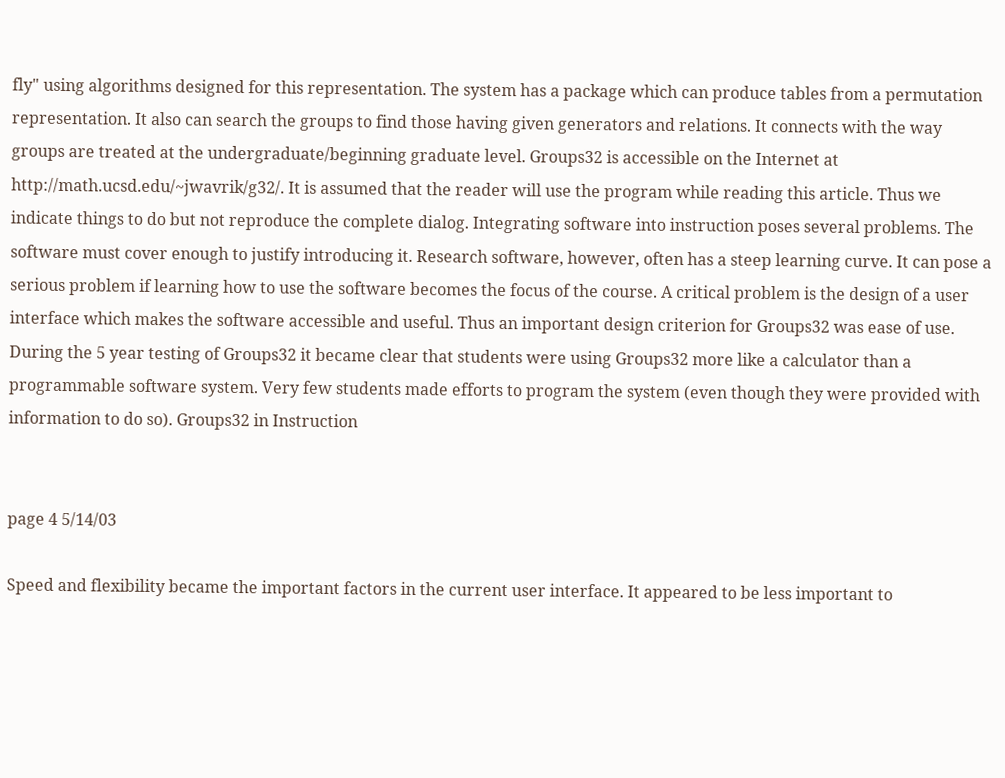fly" using algorithms designed for this representation. The system has a package which can produce tables from a permutation representation. It also can search the groups to find those having given generators and relations. It connects with the way groups are treated at the undergraduate/beginning graduate level. Groups32 is accessible on the Internet at http://math.ucsd.edu/~jwavrik/g32/. It is assumed that the reader will use the program while reading this article. Thus we indicate things to do but not reproduce the complete dialog. Integrating software into instruction poses several problems. The software must cover enough to justify introducing it. Research software, however, often has a steep learning curve. It can pose a serious problem if learning how to use the software becomes the focus of the course. A critical problem is the design of a user interface which makes the software accessible and useful. Thus an important design criterion for Groups32 was ease of use. During the 5 year testing of Groups32 it became clear that students were using Groups32 more like a calculator than a programmable software system. Very few students made efforts to program the system (even though they were provided with information to do so). Groups32 in Instruction


page 4 5/14/03

Speed and flexibility became the important factors in the current user interface. It appeared to be less important to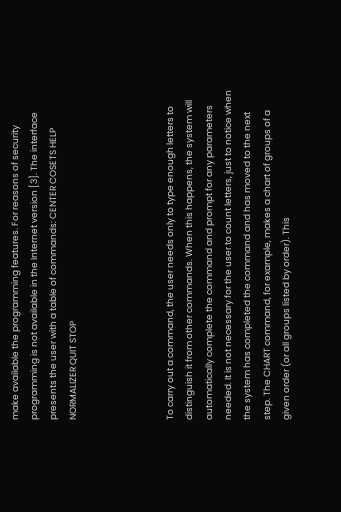make available the programming features. For reasons of security programming is not available in the Internet version [3]. The interface presents the user with a table of commands: CENTER COSETS HELP NORMALIZER QUIT STOP




To carry out a command, the user needs only to type enough letters to distinguish it from other commands. When this happens, the system will automatically complete the command and prompt for any parameters needed. It is not necessary for the user to count letters, just to notice when the system has completed the command and has moved to the next step. The CHART command, for example, makes a chart of groups of a given order (or all groups listed by order). This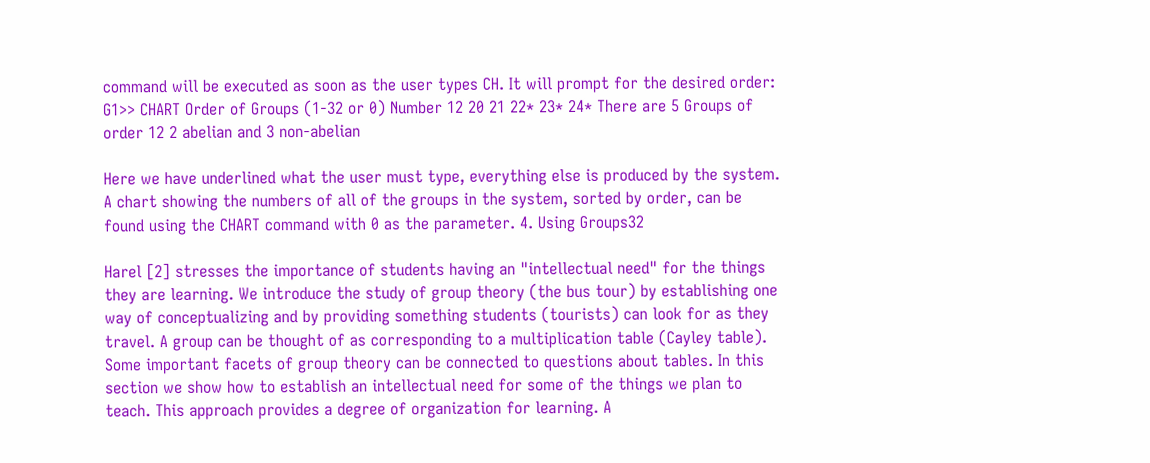command will be executed as soon as the user types CH. It will prompt for the desired order: G1>> CHART Order of Groups (1-32 or 0) Number 12 20 21 22* 23* 24* There are 5 Groups of order 12 2 abelian and 3 non-abelian

Here we have underlined what the user must type, everything else is produced by the system. A chart showing the numbers of all of the groups in the system, sorted by order, can be found using the CHART command with 0 as the parameter. 4. Using Groups32

Harel [2] stresses the importance of students having an "intellectual need" for the things they are learning. We introduce the study of group theory (the bus tour) by establishing one way of conceptualizing and by providing something students (tourists) can look for as they travel. A group can be thought of as corresponding to a multiplication table (Cayley table). Some important facets of group theory can be connected to questions about tables. In this section we show how to establish an intellectual need for some of the things we plan to teach. This approach provides a degree of organization for learning. A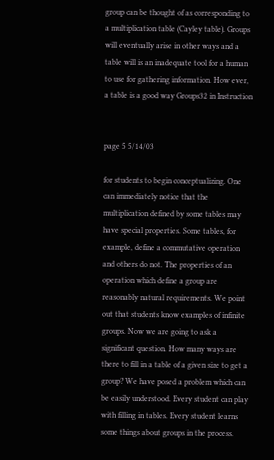group can be thought of as corresponding to a multiplication table (Cayley table). Groups will eventually arise in other ways and a table will is an inadequate tool for a human to use for gathering information. How ever, a table is a good way Groups32 in Instruction


page 5 5/14/03

for students to begin conceptualizing. One can immediately notice that the multiplication defined by some tables may have special properties. Some tables, for example, define a commutative operation and others do not. The properties of an operation which define a group are reasonably natural requirements. We point out that students know examples of infinite groups. Now we are going to ask a significant question. How many ways are there to fill in a table of a given size to get a group? We have posed a problem which can be easily understood. Every student can play with filling in tables. Every student learns some things about groups in the process.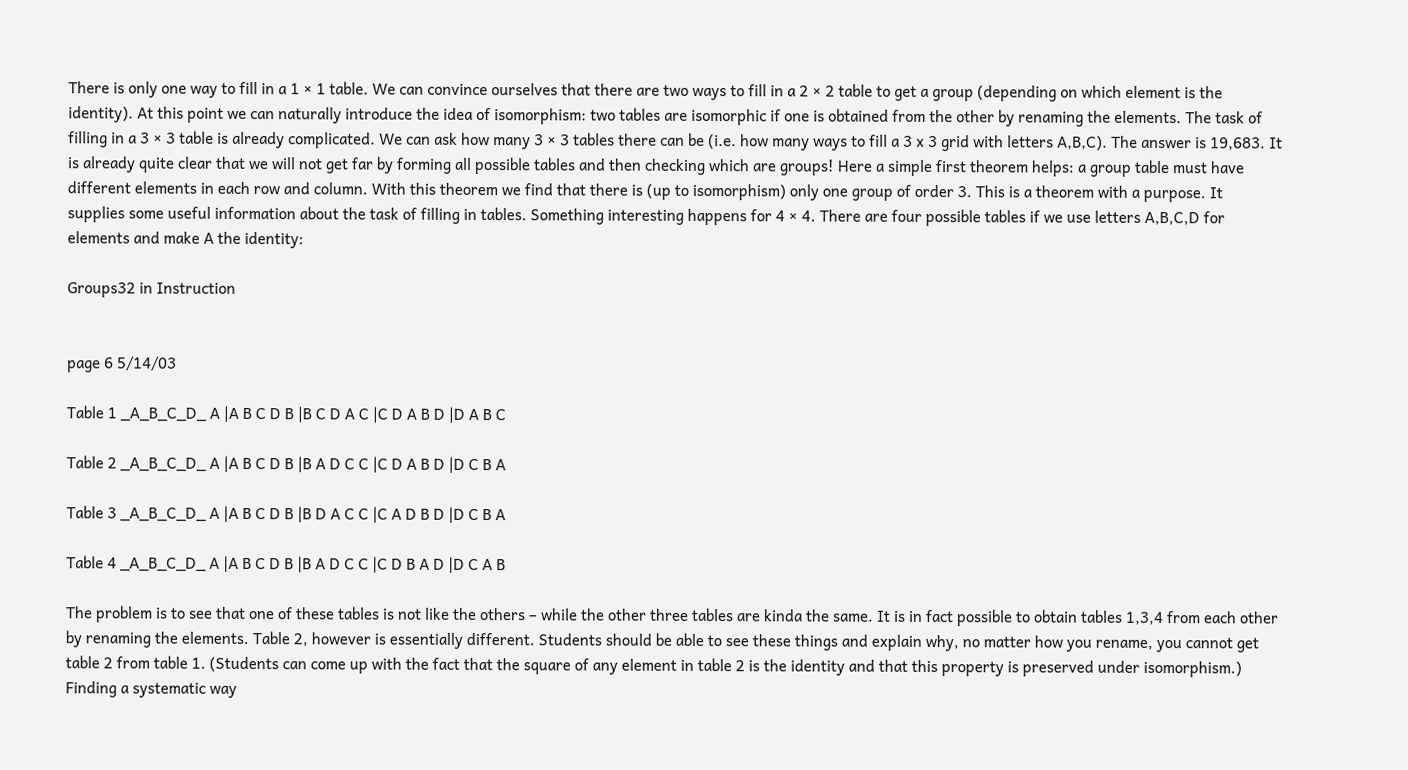There is only one way to fill in a 1 × 1 table. We can convince ourselves that there are two ways to fill in a 2 × 2 table to get a group (depending on which element is the identity). At this point we can naturally introduce the idea of isomorphism: two tables are isomorphic if one is obtained from the other by renaming the elements. The task of filling in a 3 × 3 table is already complicated. We can ask how many 3 × 3 tables there can be (i.e. how many ways to fill a 3 x 3 grid with letters A,B,C). The answer is 19,683. It is already quite clear that we will not get far by forming all possible tables and then checking which are groups! Here a simple first theorem helps: a group table must have different elements in each row and column. With this theorem we find that there is (up to isomorphism) only one group of order 3. This is a theorem with a purpose. It supplies some useful information about the task of filling in tables. Something interesting happens for 4 × 4. There are four possible tables if we use letters A,B,C,D for elements and make A the identity:

Groups32 in Instruction


page 6 5/14/03

Table 1 _A_B_C_D_ A |A B C D B |B C D A C |C D A B D |D A B C

Table 2 _A_B_C_D_ A |A B C D B |B A D C C |C D A B D |D C B A

Table 3 _A_B_C_D_ A |A B C D B |B D A C C |C A D B D |D C B A

Table 4 _A_B_C_D_ A |A B C D B |B A D C C |C D B A D |D C A B

The problem is to see that one of these tables is not like the others – while the other three tables are kinda the same. It is in fact possible to obtain tables 1,3,4 from each other by renaming the elements. Table 2, however is essentially different. Students should be able to see these things and explain why, no matter how you rename, you cannot get table 2 from table 1. (Students can come up with the fact that the square of any element in table 2 is the identity and that this property is preserved under isomorphism.) Finding a systematic way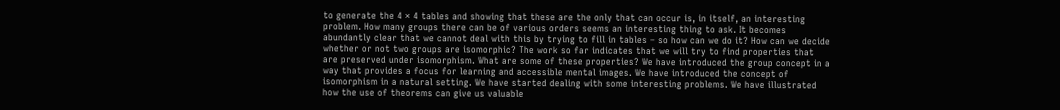to generate the 4 × 4 tables and showing that these are the only that can occur is, in itself, an interesting problem. How many groups there can be of various orders seems an interesting thing to ask. It becomes abundantly clear that we cannot deal with this by trying to fill in tables – so how can we do it? How can we decide whether or not two groups are isomorphic? The work so far indicates that we will try to find properties that are preserved under isomorphism. What are some of these properties? We have introduced the group concept in a way that provides a focus for learning and accessible mental images. We have introduced the concept of isomorphism in a natural setting. We have started dealing with some interesting problems. We have illustrated how the use of theorems can give us valuable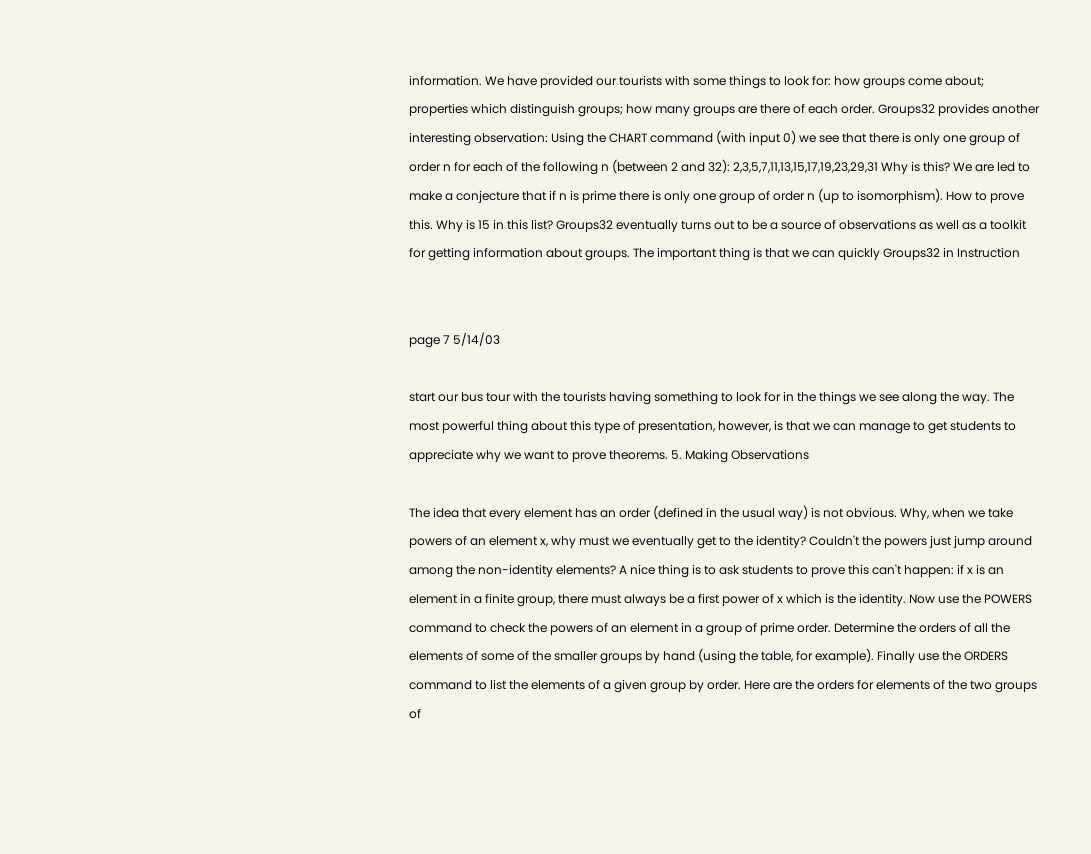information. We have provided our tourists with some things to look for: how groups come about; properties which distinguish groups; how many groups are there of each order. Groups32 provides another interesting observation: Using the CHART command (with input 0) we see that there is only one group of order n for each of the following n (between 2 and 32): 2,3,5,7,11,13,15,17,19,23,29,31 Why is this? We are led to make a conjecture that if n is prime there is only one group of order n (up to isomorphism). How to prove this. Why is 15 in this list? Groups32 eventually turns out to be a source of observations as well as a toolkit for getting information about groups. The important thing is that we can quickly Groups32 in Instruction


page 7 5/14/03

start our bus tour with the tourists having something to look for in the things we see along the way. The most powerful thing about this type of presentation, however, is that we can manage to get students to appreciate why we want to prove theorems. 5. Making Observations

The idea that every element has an order (defined in the usual way) is not obvious. Why, when we take powers of an element x, why must we eventually get to the identity? Couldn't the powers just jump around among the non-identity elements? A nice thing is to ask students to prove this can't happen: if x is an element in a finite group, there must always be a first power of x which is the identity. Now use the POWERS command to check the powers of an element in a group of prime order. Determine the orders of all the elements of some of the smaller groups by hand (using the table, for example). Finally use the ORDERS command to list the elements of a given group by order. Here are the orders for elements of the two groups of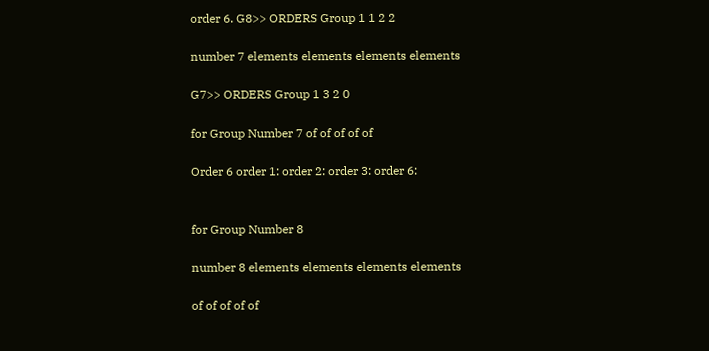order 6. G8>> ORDERS Group 1 1 2 2

number 7 elements elements elements elements

G7>> ORDERS Group 1 3 2 0

for Group Number 7 of of of of of

Order 6 order 1: order 2: order 3: order 6:


for Group Number 8

number 8 elements elements elements elements

of of of of of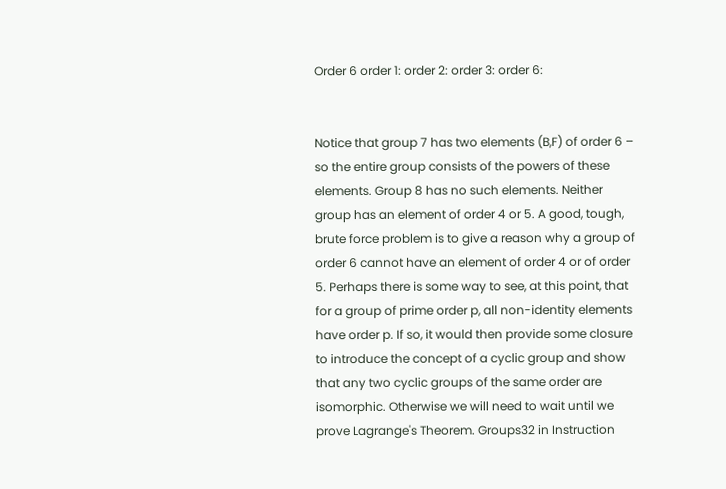Order 6 order 1: order 2: order 3: order 6:


Notice that group 7 has two elements (B,F) of order 6 – so the entire group consists of the powers of these elements. Group 8 has no such elements. Neither group has an element of order 4 or 5. A good, tough, brute force problem is to give a reason why a group of order 6 cannot have an element of order 4 or of order 5. Perhaps there is some way to see, at this point, that for a group of prime order p, all non-identity elements have order p. If so, it would then provide some closure to introduce the concept of a cyclic group and show that any two cyclic groups of the same order are isomorphic. Otherwise we will need to wait until we prove Lagrange's Theorem. Groups32 in Instruction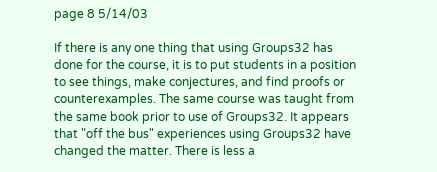page 8 5/14/03

If there is any one thing that using Groups32 has done for the course, it is to put students in a position to see things, make conjectures, and find proofs or counterexamples. The same course was taught from the same book prior to use of Groups32. It appears that "off the bus" experiences using Groups32 have changed the matter. There is less a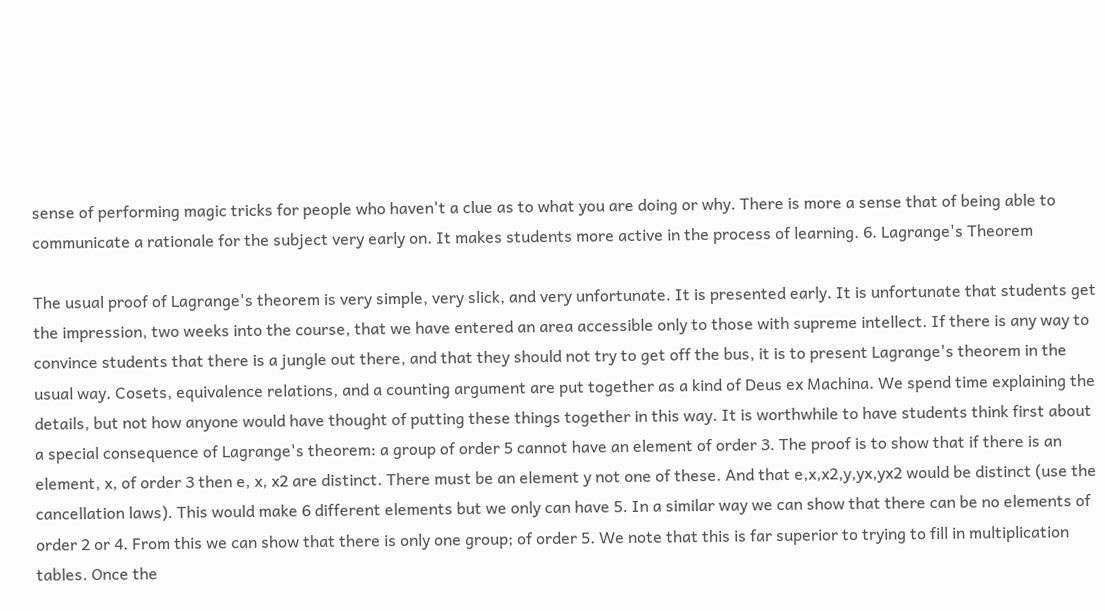sense of performing magic tricks for people who haven't a clue as to what you are doing or why. There is more a sense that of being able to communicate a rationale for the subject very early on. It makes students more active in the process of learning. 6. Lagrange's Theorem

The usual proof of Lagrange's theorem is very simple, very slick, and very unfortunate. It is presented early. It is unfortunate that students get the impression, two weeks into the course, that we have entered an area accessible only to those with supreme intellect. If there is any way to convince students that there is a jungle out there, and that they should not try to get off the bus, it is to present Lagrange's theorem in the usual way. Cosets, equivalence relations, and a counting argument are put together as a kind of Deus ex Machina. We spend time explaining the details, but not how anyone would have thought of putting these things together in this way. It is worthwhile to have students think first about a special consequence of Lagrange's theorem: a group of order 5 cannot have an element of order 3. The proof is to show that if there is an element, x, of order 3 then e, x, x2 are distinct. There must be an element y not one of these. And that e,x,x2,y,yx,yx2 would be distinct (use the cancellation laws). This would make 6 different elements but we only can have 5. In a similar way we can show that there can be no elements of order 2 or 4. From this we can show that there is only one group; of order 5. We note that this is far superior to trying to fill in multiplication tables. Once the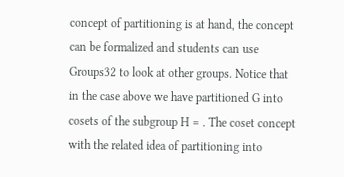concept of partitioning is at hand, the concept can be formalized and students can use Groups32 to look at other groups. Notice that in the case above we have partitioned G into cosets of the subgroup H = . The coset concept with the related idea of partitioning into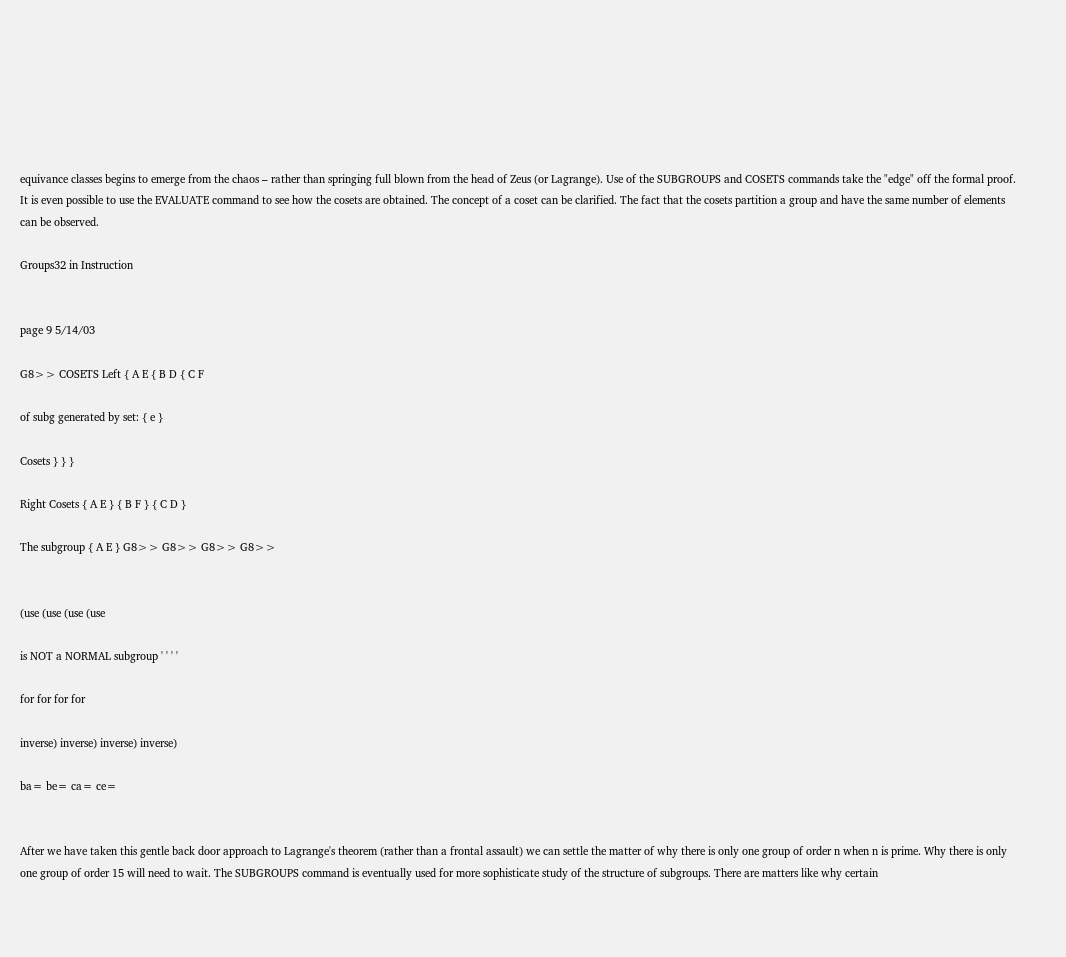equivance classes begins to emerge from the chaos – rather than springing full blown from the head of Zeus (or Lagrange). Use of the SUBGROUPS and COSETS commands take the "edge" off the formal proof. It is even possible to use the EVALUATE command to see how the cosets are obtained. The concept of a coset can be clarified. The fact that the cosets partition a group and have the same number of elements can be observed.

Groups32 in Instruction


page 9 5/14/03

G8>> COSETS Left { A E { B D { C F

of subg generated by set: { e }

Cosets } } }

Right Cosets { A E } { B F } { C D }

The subgroup { A E } G8>> G8>> G8>> G8>>


(use (use (use (use

is NOT a NORMAL subgroup ' ' ' '

for for for for

inverse) inverse) inverse) inverse)

ba= be= ca= ce=


After we have taken this gentle back door approach to Lagrange's theorem (rather than a frontal assault) we can settle the matter of why there is only one group of order n when n is prime. Why there is only one group of order 15 will need to wait. The SUBGROUPS command is eventually used for more sophisticate study of the structure of subgroups. There are matters like why certain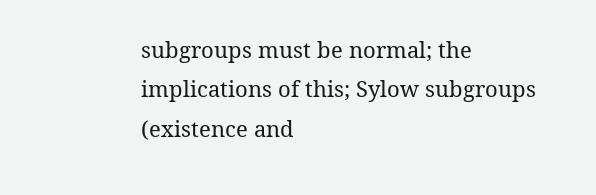subgroups must be normal; the implications of this; Sylow subgroups (existence and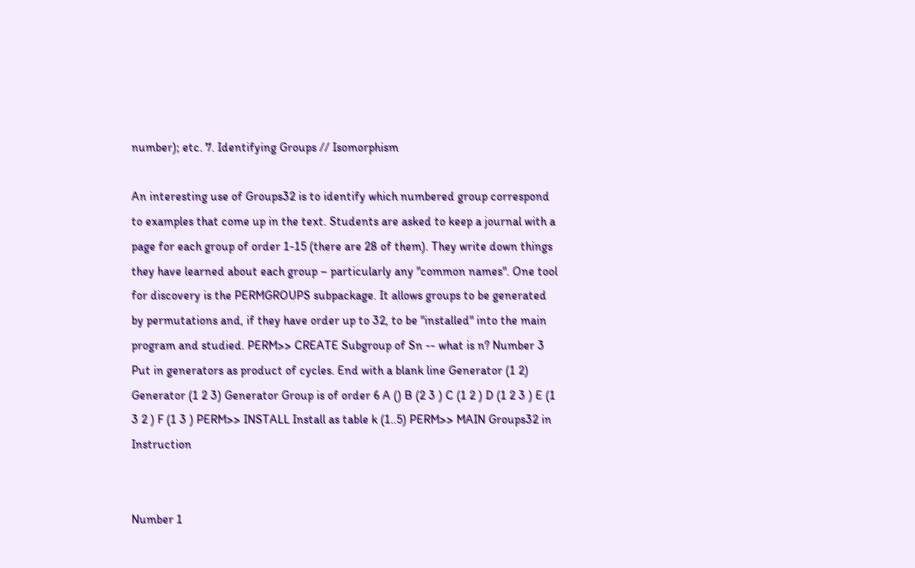number); etc. 7. Identifying Groups // Isomorphism

An interesting use of Groups32 is to identify which numbered group correspond to examples that come up in the text. Students are asked to keep a journal with a page for each group of order 1-15 (there are 28 of them). They write down things they have learned about each group – particularly any "common names". One tool for discovery is the PERMGROUPS subpackage. It allows groups to be generated by permutations and, if they have order up to 32, to be "installed" into the main program and studied. PERM>> CREATE Subgroup of Sn -- what is n? Number 3 Put in generators as product of cycles. End with a blank line Generator (1 2) Generator (1 2 3) Generator Group is of order 6 A () B (2 3 ) C (1 2 ) D (1 2 3 ) E (1 3 2 ) F (1 3 ) PERM>> INSTALL Install as table k (1..5) PERM>> MAIN Groups32 in Instruction


Number 1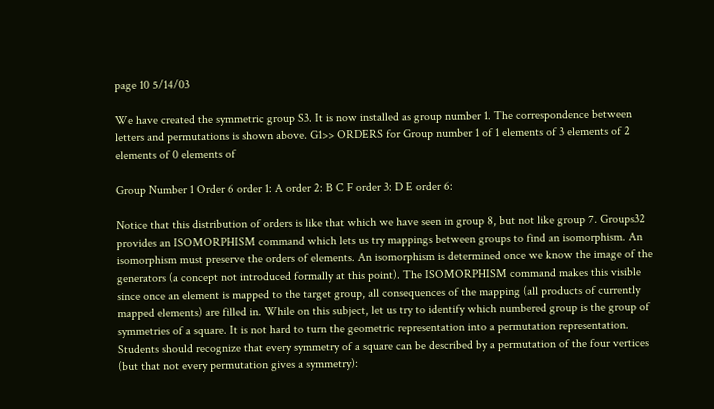page 10 5/14/03

We have created the symmetric group S3. It is now installed as group number 1. The correspondence between letters and permutations is shown above. G1>> ORDERS for Group number 1 of 1 elements of 3 elements of 2 elements of 0 elements of

Group Number 1 Order 6 order 1: A order 2: B C F order 3: D E order 6:

Notice that this distribution of orders is like that which we have seen in group 8, but not like group 7. Groups32 provides an ISOMORPHISM command which lets us try mappings between groups to find an isomorphism. An isomorphism must preserve the orders of elements. An isomorphism is determined once we know the image of the generators (a concept not introduced formally at this point). The ISOMORPHISM command makes this visible since once an element is mapped to the target group, all consequences of the mapping (all products of currently mapped elements) are filled in. While on this subject, let us try to identify which numbered group is the group of symmetries of a square. It is not hard to turn the geometric representation into a permutation representation. Students should recognize that every symmetry of a square can be described by a permutation of the four vertices (but that not every permutation gives a symmetry):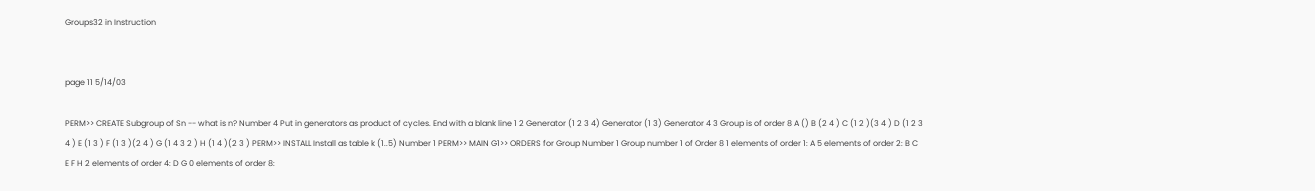Groups32 in Instruction


page 11 5/14/03

PERM>> CREATE Subgroup of Sn -- what is n? Number 4 Put in generators as product of cycles. End with a blank line 1 2 Generator (1 2 3 4) Generator (1 3) Generator 4 3 Group is of order 8 A () B (2 4 ) C (1 2 )(3 4 ) D (1 2 3 4 ) E (1 3 ) F (1 3 )(2 4 ) G (1 4 3 2 ) H (1 4 )(2 3 ) PERM>> INSTALL Install as table k (1..5) Number 1 PERM>> MAIN G1>> ORDERS for Group Number 1 Group number 1 of Order 8 1 elements of order 1: A 5 elements of order 2: B C E F H 2 elements of order 4: D G 0 elements of order 8: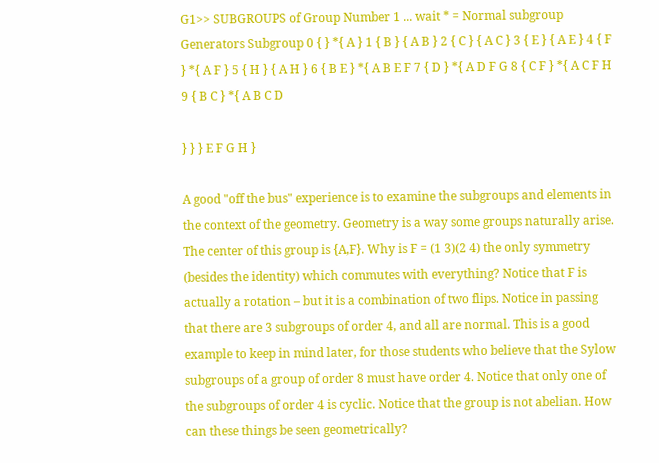G1>> SUBGROUPS of Group Number 1 ... wait * = Normal subgroup Generators Subgroup 0 { } *{ A } 1 { B } { A B } 2 { C } { A C } 3 { E } { A E } 4 { F } *{ A F } 5 { H } { A H } 6 { B E } *{ A B E F 7 { D } *{ A D F G 8 { C F } *{ A C F H 9 { B C } *{ A B C D

} } } E F G H }

A good "off the bus" experience is to examine the subgroups and elements in the context of the geometry. Geometry is a way some groups naturally arise. The center of this group is {A,F}. Why is F = (1 3)(2 4) the only symmetry (besides the identity) which commutes with everything? Notice that F is actually a rotation – but it is a combination of two flips. Notice in passing that there are 3 subgroups of order 4, and all are normal. This is a good example to keep in mind later, for those students who believe that the Sylow subgroups of a group of order 8 must have order 4. Notice that only one of the subgroups of order 4 is cyclic. Notice that the group is not abelian. How can these things be seen geometrically?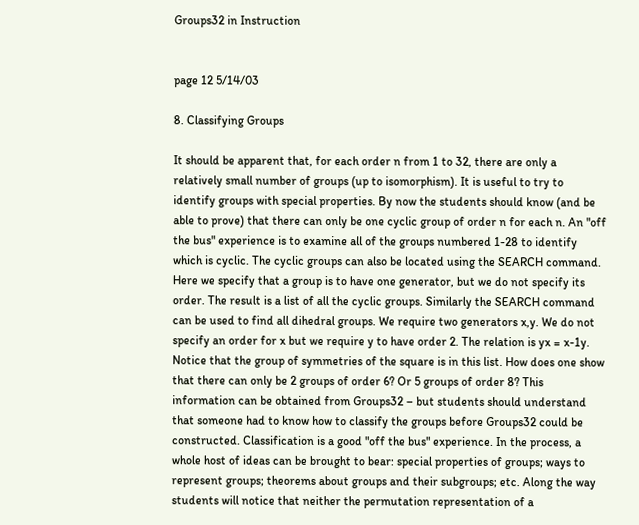Groups32 in Instruction


page 12 5/14/03

8. Classifying Groups

It should be apparent that, for each order n from 1 to 32, there are only a relatively small number of groups (up to isomorphism). It is useful to try to identify groups with special properties. By now the students should know (and be able to prove) that there can only be one cyclic group of order n for each n. An "off the bus" experience is to examine all of the groups numbered 1-28 to identify which is cyclic. The cyclic groups can also be located using the SEARCH command. Here we specify that a group is to have one generator, but we do not specify its order. The result is a list of all the cyclic groups. Similarly the SEARCH command can be used to find all dihedral groups. We require two generators x,y. We do not specify an order for x but we require y to have order 2. The relation is yx = x-1y. Notice that the group of symmetries of the square is in this list. How does one show that there can only be 2 groups of order 6? Or 5 groups of order 8? This information can be obtained from Groups32 – but students should understand that someone had to know how to classify the groups before Groups32 could be constructed. Classification is a good "off the bus" experience. In the process, a whole host of ideas can be brought to bear: special properties of groups; ways to represent groups; theorems about groups and their subgroups; etc. Along the way students will notice that neither the permutation representation of a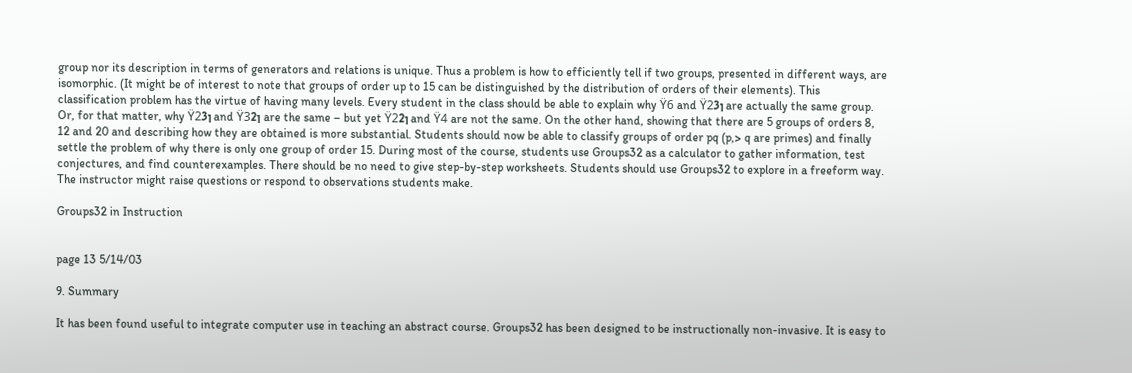group nor its description in terms of generators and relations is unique. Thus a problem is how to efficiently tell if two groups, presented in different ways, are isomorphic. (It might be of interest to note that groups of order up to 15 can be distinguished by the distribution of orders of their elements). This classification problem has the virtue of having many levels. Every student in the class should be able to explain why Ÿ6 and Ÿ2ן3 are actually the same group. Or, for that matter, why Ÿ2ן3 and Ÿ3ן2 are the same – but yet Ÿ2ן2 and Ÿ4 are not the same. On the other hand, showing that there are 5 groups of orders 8, 12 and 20 and describing how they are obtained is more substantial. Students should now be able to classify groups of order pq (p,> q are primes) and finally settle the problem of why there is only one group of order 15. During most of the course, students use Groups32 as a calculator to gather information, test conjectures, and find counterexamples. There should be no need to give step-by-step worksheets. Students should use Groups32 to explore in a freeform way. The instructor might raise questions or respond to observations students make.

Groups32 in Instruction


page 13 5/14/03

9. Summary

It has been found useful to integrate computer use in teaching an abstract course. Groups32 has been designed to be instructionally non-invasive. It is easy to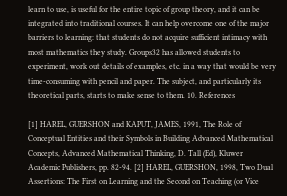learn to use, is useful for the entire topic of group theory, and it can be integrated into traditional courses. It can help overcome one of the major barriers to learning: that students do not acquire sufficient intimacy with most mathematics they study. Groups32 has allowed students to experiment, work out details of examples, etc. in a way that would be very time-consuming with pencil and paper. The subject, and particularly its theoretical parts, starts to make sense to them. 10. References

[1] HAREL, GUERSHON and KAPUT, JAMES, 1991, The Role of Conceptual Entities and their Symbols in Building Advanced Mathematical Concepts, Advanced Mathematical Thinking, D. Tall (Ed), Kluwer Academic Publishers, pp. 82-94. [2] HAREL, GUERSHON, 1998, Two Dual Assertions: The First on Learning and the Second on Teaching (or Vice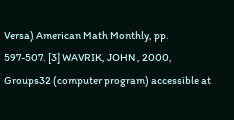Versa) American Math Monthly, pp. 597-507. [3] WAVRIK, JOHN , 2000, Groups32 (computer program) accessible at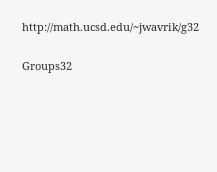http://math.ucsd.edu/~jwavrik/g32

Groups32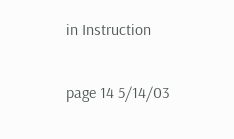in Instruction


page 14 5/14/03